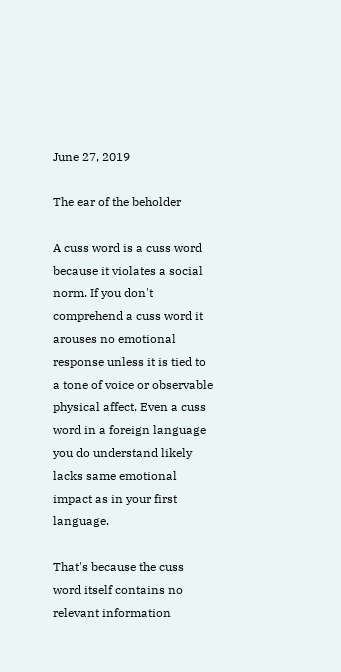June 27, 2019

The ear of the beholder

A cuss word is a cuss word because it violates a social norm. If you don't comprehend a cuss word it arouses no emotional response unless it is tied to a tone of voice or observable physical affect. Even a cuss word in a foreign language you do understand likely lacks same emotional impact as in your first language.

That's because the cuss word itself contains no relevant information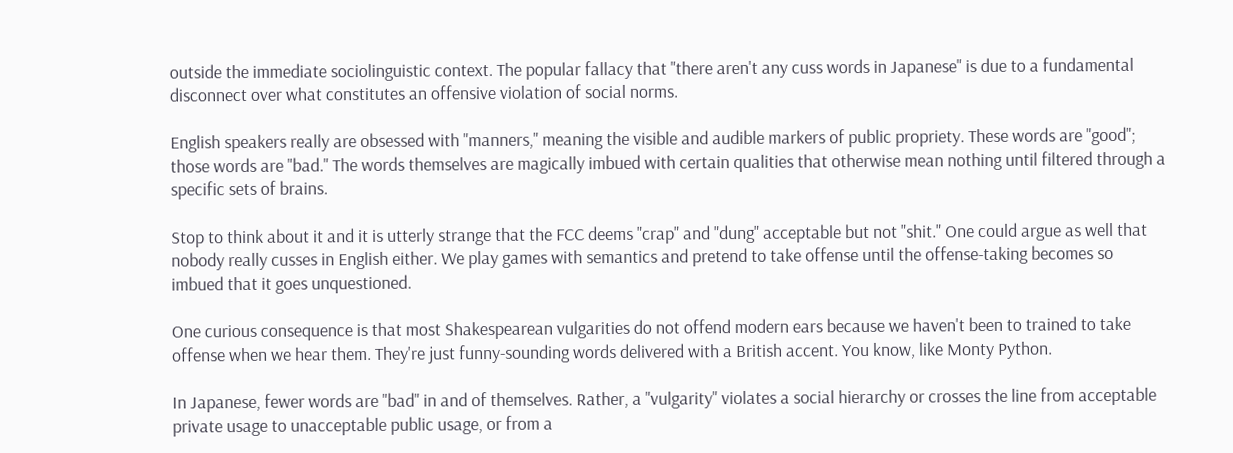outside the immediate sociolinguistic context. The popular fallacy that "there aren't any cuss words in Japanese" is due to a fundamental disconnect over what constitutes an offensive violation of social norms.

English speakers really are obsessed with "manners," meaning the visible and audible markers of public propriety. These words are "good"; those words are "bad." The words themselves are magically imbued with certain qualities that otherwise mean nothing until filtered through a specific sets of brains.

Stop to think about it and it is utterly strange that the FCC deems "crap" and "dung" acceptable but not "shit." One could argue as well that nobody really cusses in English either. We play games with semantics and pretend to take offense until the offense-taking becomes so imbued that it goes unquestioned.

One curious consequence is that most Shakespearean vulgarities do not offend modern ears because we haven't been to trained to take offense when we hear them. They're just funny-sounding words delivered with a British accent. You know, like Monty Python.

In Japanese, fewer words are "bad" in and of themselves. Rather, a "vulgarity" violates a social hierarchy or crosses the line from acceptable private usage to unacceptable public usage, or from a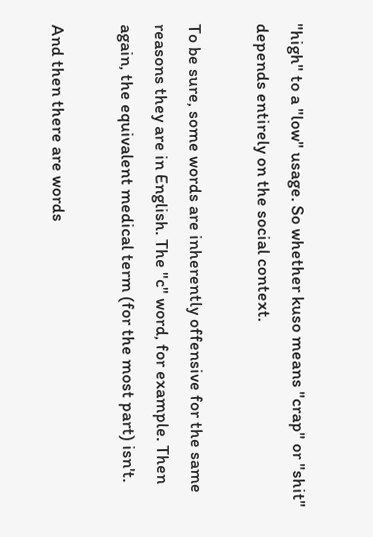"high" to a "low" usage. So whether kuso means "crap" or "shit" depends entirely on the social context.

To be sure, some words are inherently offensive for the same reasons they are in English. The "c" word, for example. Then again, the equivalent medical term (for the most part) isn't.

And then there are words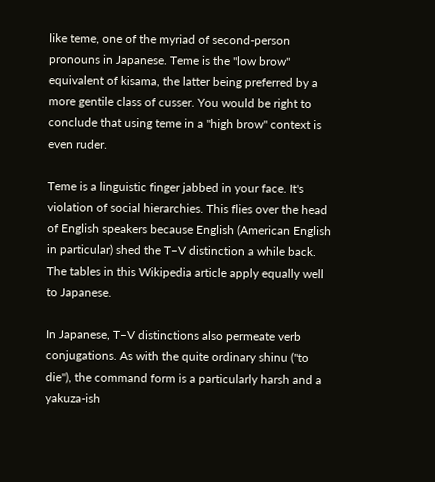like teme, one of the myriad of second-person pronouns in Japanese. Teme is the "low brow" equivalent of kisama, the latter being preferred by a more gentile class of cusser. You would be right to conclude that using teme in a "high brow" context is even ruder.

Teme is a linguistic finger jabbed in your face. It's violation of social hierarchies. This flies over the head of English speakers because English (American English in particular) shed the T–V distinction a while back. The tables in this Wikipedia article apply equally well to Japanese.

In Japanese, T–V distinctions also permeate verb conjugations. As with the quite ordinary shinu ("to die"), the command form is a particularly harsh and a yakuza-ish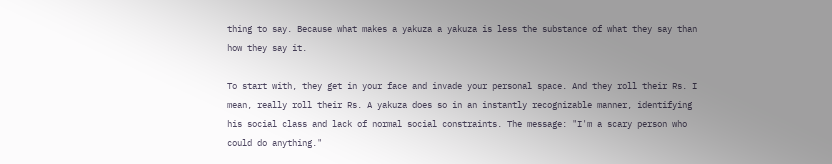thing to say. Because what makes a yakuza a yakuza is less the substance of what they say than how they say it.

To start with, they get in your face and invade your personal space. And they roll their Rs. I mean, really roll their Rs. A yakuza does so in an instantly recognizable manner, identifying his social class and lack of normal social constraints. The message: "I'm a scary person who could do anything."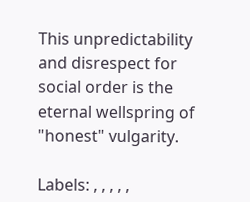This unpredictability and disrespect for social order is the eternal wellspring of "honest" vulgarity.

Labels: , , , , ,